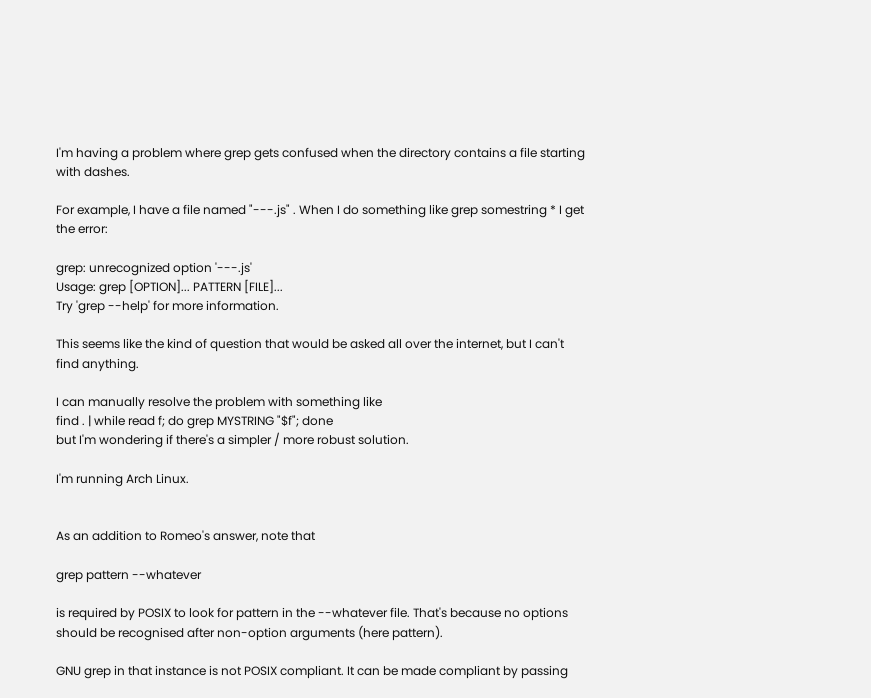I'm having a problem where grep gets confused when the directory contains a file starting with dashes.

For example, I have a file named "---.js" . When I do something like grep somestring * I get the error:

grep: unrecognized option '---.js'
Usage: grep [OPTION]... PATTERN [FILE]...
Try 'grep --help' for more information.

This seems like the kind of question that would be asked all over the internet, but I can't find anything.

I can manually resolve the problem with something like
find . | while read f; do grep MYSTRING "$f"; done
but I'm wondering if there's a simpler / more robust solution.

I'm running Arch Linux.


As an addition to Romeo's answer, note that

grep pattern --whatever

is required by POSIX to look for pattern in the --whatever file. That's because no options should be recognised after non-option arguments (here pattern).

GNU grep in that instance is not POSIX compliant. It can be made compliant by passing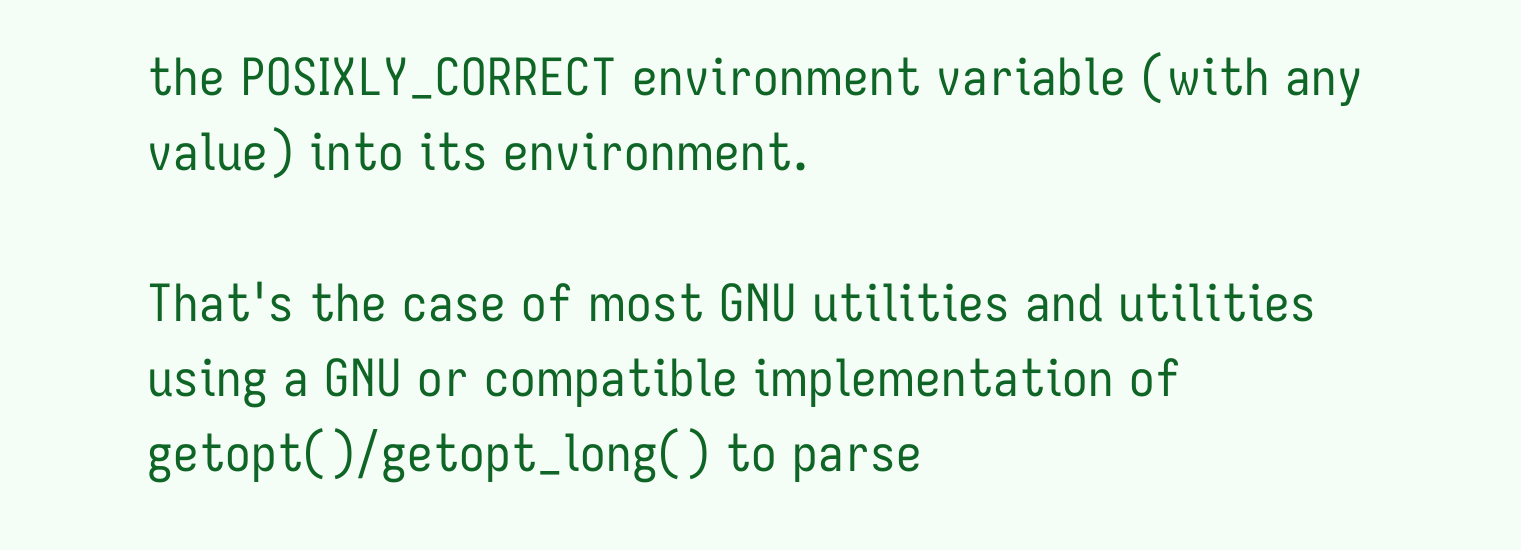the POSIXLY_CORRECT environment variable (with any value) into its environment.

That's the case of most GNU utilities and utilities using a GNU or compatible implementation of getopt()/getopt_long() to parse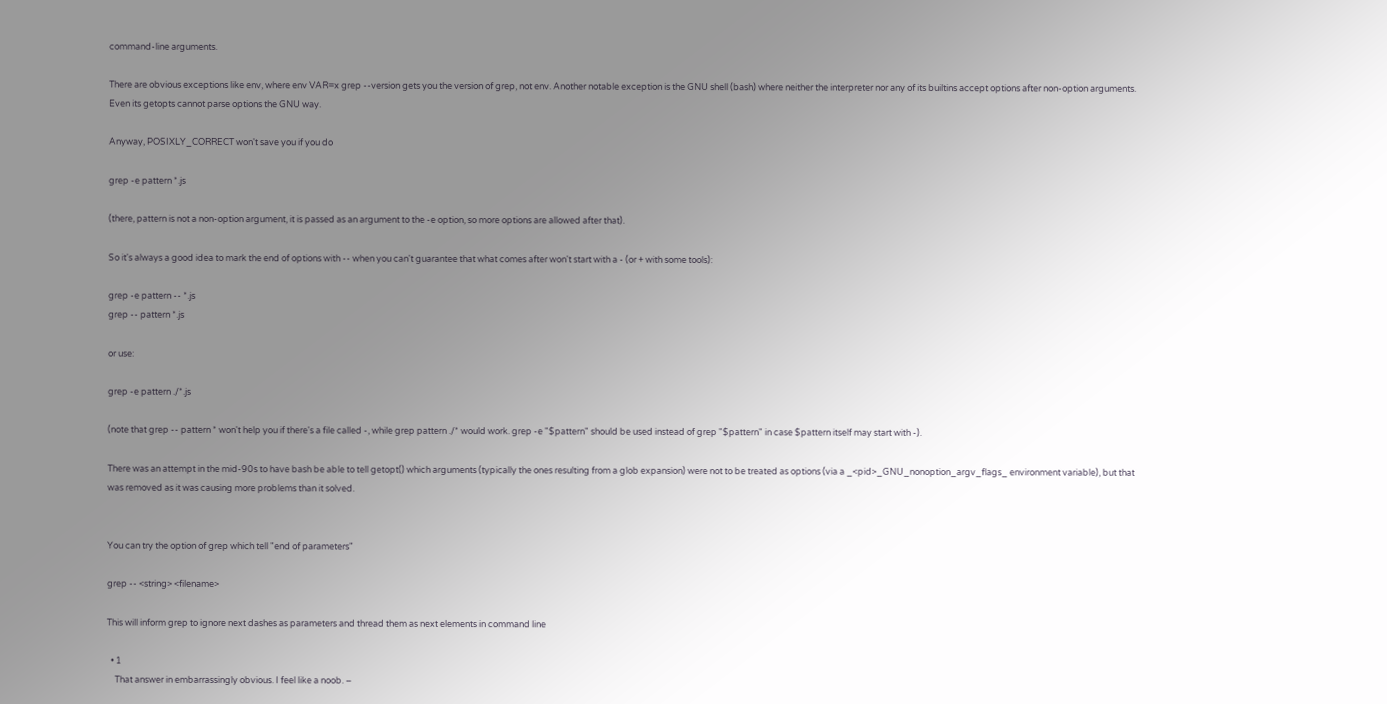command-line arguments.

There are obvious exceptions like env, where env VAR=x grep --version gets you the version of grep, not env. Another notable exception is the GNU shell (bash) where neither the interpreter nor any of its builtins accept options after non-option arguments. Even its getopts cannot parse options the GNU way.

Anyway, POSIXLY_CORRECT won't save you if you do

grep -e pattern *.js

(there, pattern is not a non-option argument, it is passed as an argument to the -e option, so more options are allowed after that).

So it's always a good idea to mark the end of options with -- when you can't guarantee that what comes after won't start with a - (or + with some tools):

grep -e pattern -- *.js
grep -- pattern *.js

or use:

grep -e pattern ./*.js

(note that grep -- pattern * won't help you if there's a file called -, while grep pattern ./* would work. grep -e "$pattern" should be used instead of grep "$pattern" in case $pattern itself may start with -).

There was an attempt in the mid-90s to have bash be able to tell getopt() which arguments (typically the ones resulting from a glob expansion) were not to be treated as options (via a _<pid>_GNU_nonoption_argv_flags_ environment variable), but that was removed as it was causing more problems than it solved.


You can try the option of grep which tell "end of parameters"

grep -- <string> <filename>

This will inform grep to ignore next dashes as parameters and thread them as next elements in command line

  • 1
    That answer in embarrassingly obvious. I feel like a noob. –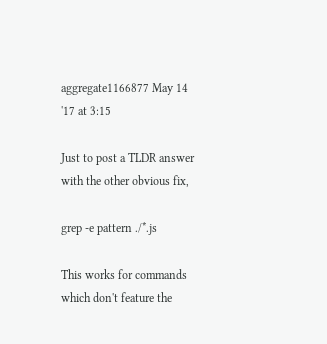aggregate1166877 May 14 '17 at 3:15

Just to post a TLDR answer with the other obvious fix,

grep -e pattern ./*.js

This works for commands which don't feature the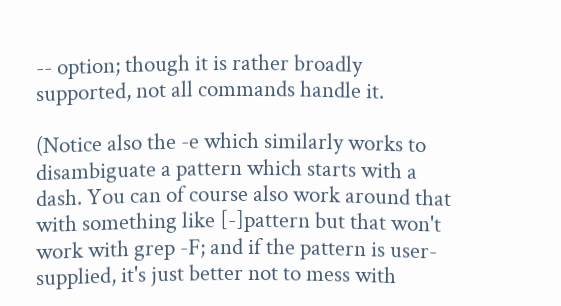-- option; though it is rather broadly supported, not all commands handle it.

(Notice also the -e which similarly works to disambiguate a pattern which starts with a dash. You can of course also work around that with something like [-]pattern but that won't work with grep -F; and if the pattern is user-supplied, it's just better not to mess with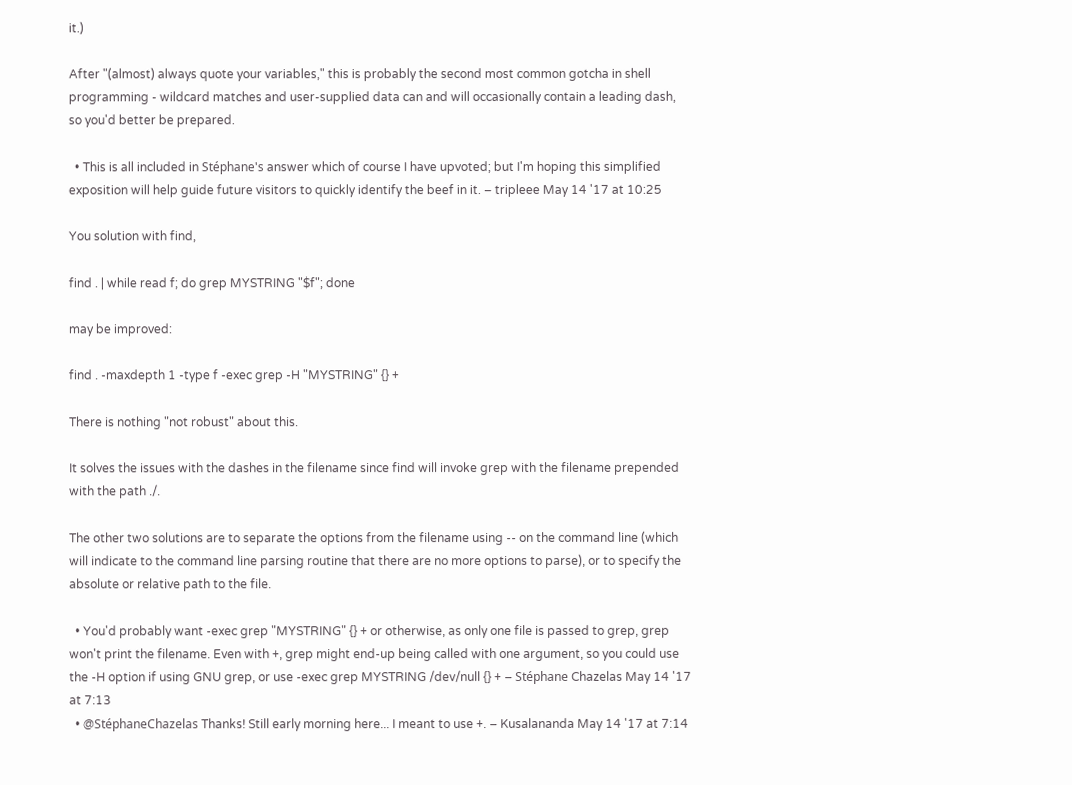it.)

After "(almost) always quote your variables," this is probably the second most common gotcha in shell programming - wildcard matches and user-supplied data can and will occasionally contain a leading dash, so you'd better be prepared.

  • This is all included in Stéphane's answer which of course I have upvoted; but I'm hoping this simplified exposition will help guide future visitors to quickly identify the beef in it. – tripleee May 14 '17 at 10:25

You solution with find,

find . | while read f; do grep MYSTRING "$f"; done

may be improved:

find . -maxdepth 1 -type f -exec grep -H "MYSTRING" {} +

There is nothing "not robust" about this.

It solves the issues with the dashes in the filename since find will invoke grep with the filename prepended with the path ./.

The other two solutions are to separate the options from the filename using -- on the command line (which will indicate to the command line parsing routine that there are no more options to parse), or to specify the absolute or relative path to the file.

  • You'd probably want -exec grep "MYSTRING" {} + or otherwise, as only one file is passed to grep, grep won't print the filename. Even with +, grep might end-up being called with one argument, so you could use the -H option if using GNU grep, or use -exec grep MYSTRING /dev/null {} + – Stéphane Chazelas May 14 '17 at 7:13
  • @StéphaneChazelas Thanks! Still early morning here... I meant to use +. – Kusalananda May 14 '17 at 7:14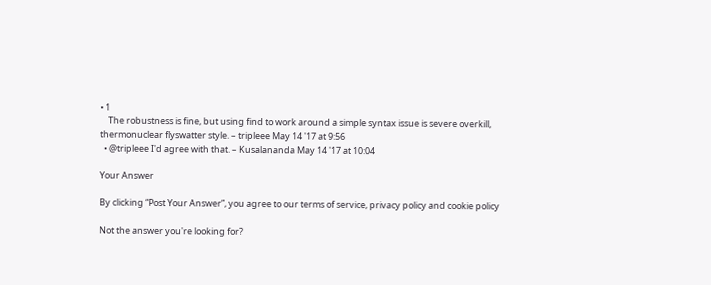• 1
    The robustness is fine, but using find to work around a simple syntax issue is severe overkill, thermonuclear flyswatter style. – tripleee May 14 '17 at 9:56
  • @tripleee I'd agree with that. – Kusalananda May 14 '17 at 10:04

Your Answer

By clicking “Post Your Answer”, you agree to our terms of service, privacy policy and cookie policy

Not the answer you're looking for?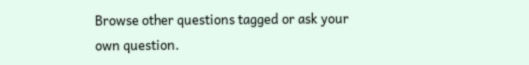Browse other questions tagged or ask your own question.